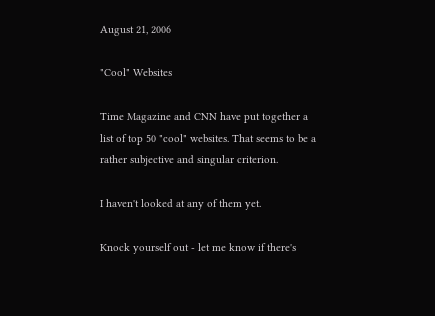August 21, 2006

"Cool" Websites

Time Magazine and CNN have put together a list of top 50 "cool" websites. That seems to be a rather subjective and singular criterion.

I haven't looked at any of them yet.

Knock yourself out - let me know if there's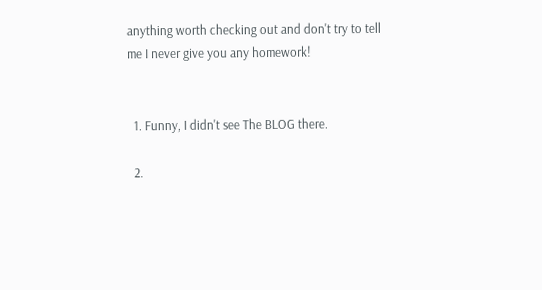anything worth checking out and don't try to tell me I never give you any homework!


  1. Funny, I didn't see The BLOG there.

  2.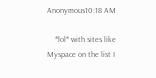Anonymous10:18 AM

    *lol* with sites like Myspace on the list I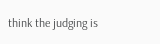think the judging is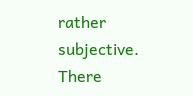rather subjective. There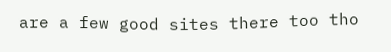are a few good sites there too tho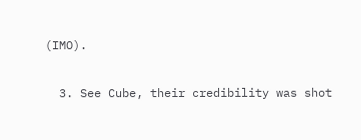(IMO).

  3. See Cube, their credibility was shot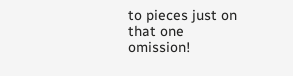to pieces just on that one omission!